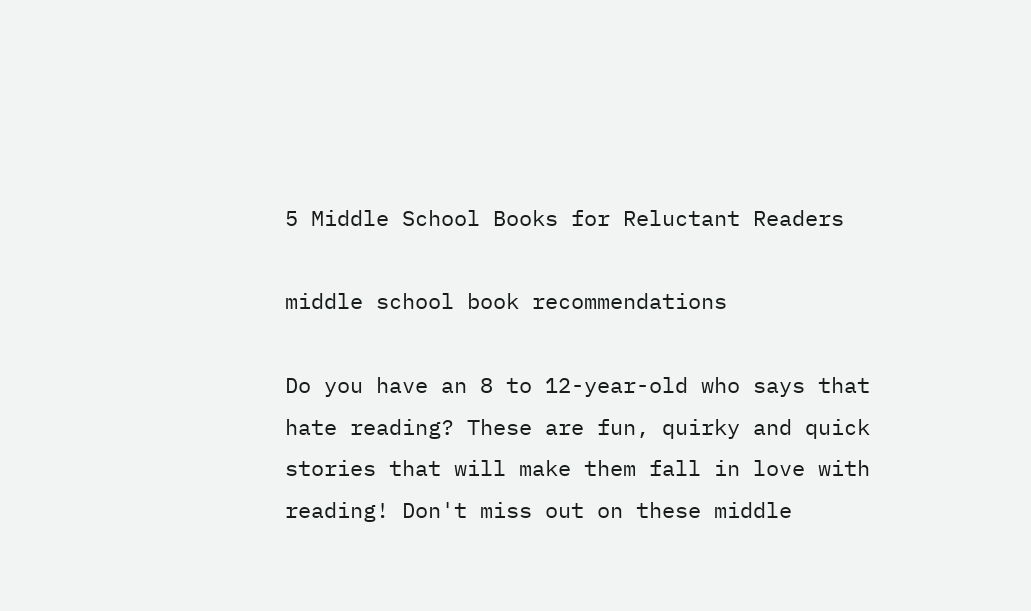5 Middle School Books for Reluctant Readers

middle school book recommendations

Do you have an 8 to 12-year-old who says that hate reading? These are fun, quirky and quick stories that will make them fall in love with reading! Don't miss out on these middle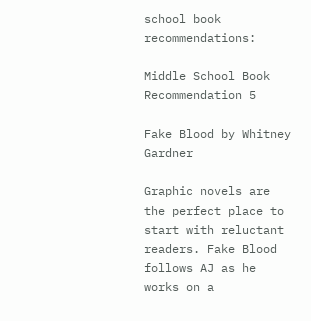school book recommendations:

Middle School Book Recommendation 5

Fake Blood by Whitney Gardner

Graphic novels are the perfect place to start with reluctant readers. Fake Blood follows AJ as he works on a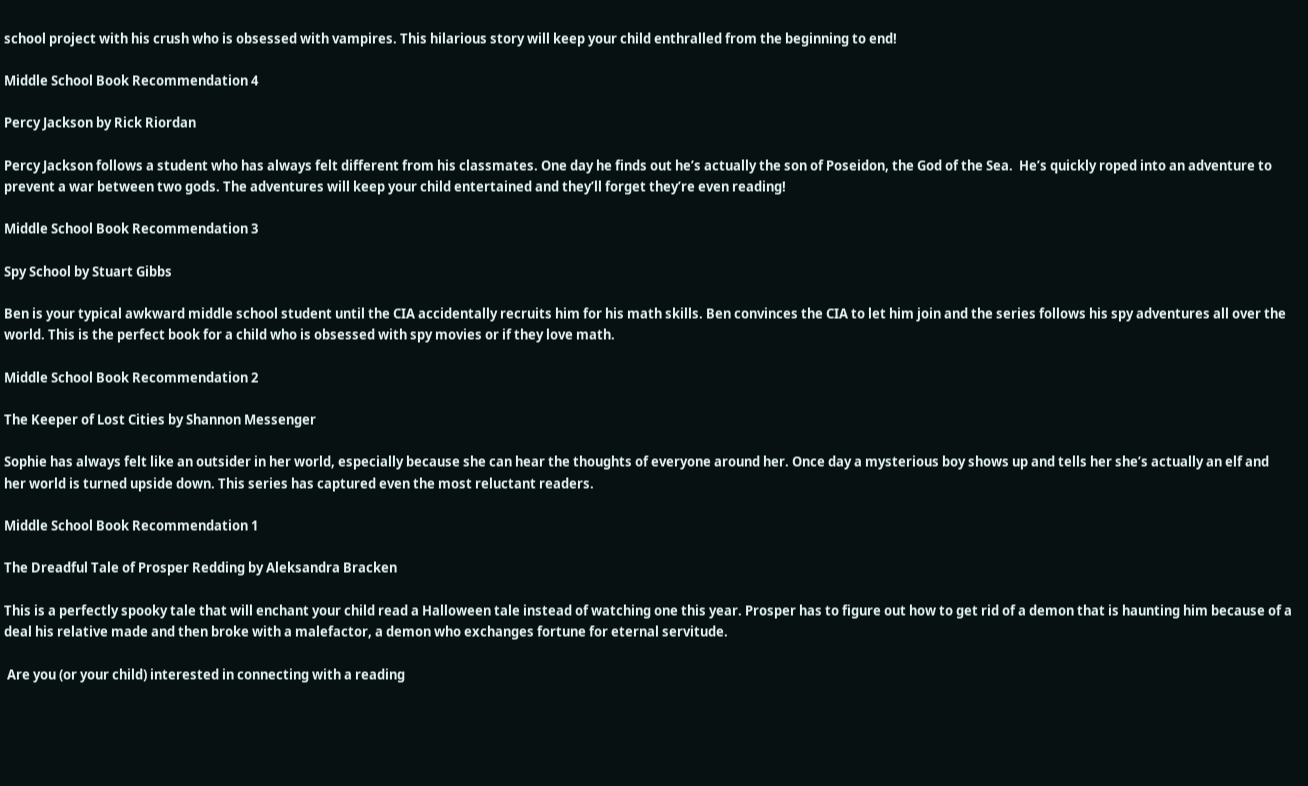school project with his crush who is obsessed with vampires. This hilarious story will keep your child enthralled from the beginning to end!

Middle School Book Recommendation 4

Percy Jackson by Rick Riordan

Percy Jackson follows a student who has always felt different from his classmates. One day he finds out he’s actually the son of Poseidon, the God of the Sea.  He’s quickly roped into an adventure to prevent a war between two gods. The adventures will keep your child entertained and they’ll forget they’re even reading!

Middle School Book Recommendation 3

Spy School by Stuart Gibbs

Ben is your typical awkward middle school student until the CIA accidentally recruits him for his math skills. Ben convinces the CIA to let him join and the series follows his spy adventures all over the world. This is the perfect book for a child who is obsessed with spy movies or if they love math.

Middle School Book Recommendation 2

The Keeper of Lost Cities by Shannon Messenger

Sophie has always felt like an outsider in her world, especially because she can hear the thoughts of everyone around her. Once day a mysterious boy shows up and tells her she’s actually an elf and her world is turned upside down. This series has captured even the most reluctant readers.

Middle School Book Recommendation 1

The Dreadful Tale of Prosper Redding by Aleksandra Bracken

This is a perfectly spooky tale that will enchant your child read a Halloween tale instead of watching one this year. Prosper has to figure out how to get rid of a demon that is haunting him because of a deal his relative made and then broke with a malefactor, a demon who exchanges fortune for eternal servitude.

 Are you (or your child) interested in connecting with a reading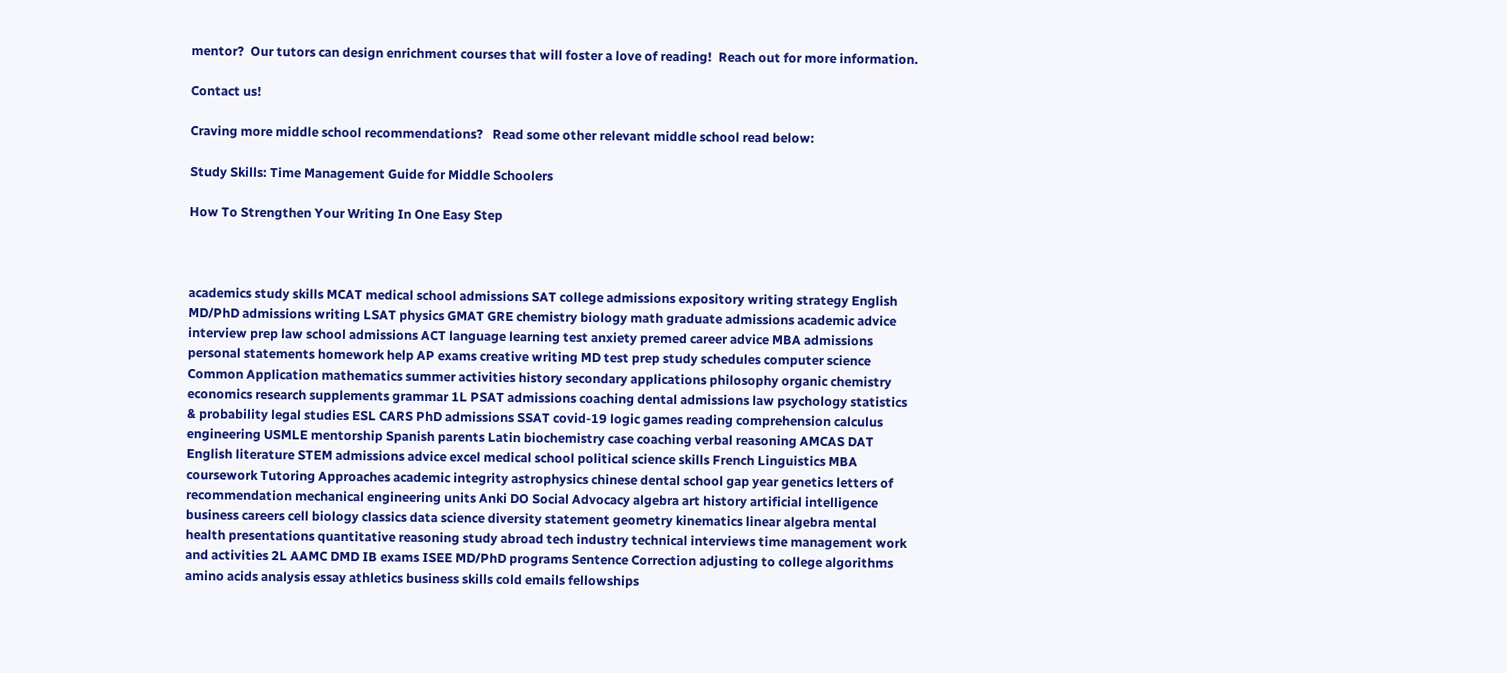mentor?  Our tutors can design enrichment courses that will foster a love of reading!  Reach out for more information.

Contact us!

Craving more middle school recommendations?   Read some other relevant middle school read below:

Study Skills: Time Management Guide for Middle Schoolers

How To Strengthen Your Writing In One Easy Step



academics study skills MCAT medical school admissions SAT college admissions expository writing strategy English MD/PhD admissions writing LSAT physics GMAT GRE chemistry biology math graduate admissions academic advice interview prep law school admissions ACT language learning test anxiety premed career advice MBA admissions personal statements homework help AP exams creative writing MD test prep study schedules computer science Common Application mathematics summer activities history secondary applications philosophy organic chemistry economics research supplements grammar 1L PSAT admissions coaching dental admissions law psychology statistics & probability legal studies ESL CARS PhD admissions SSAT covid-19 logic games reading comprehension calculus engineering USMLE mentorship Spanish parents Latin biochemistry case coaching verbal reasoning AMCAS DAT English literature STEM admissions advice excel medical school political science skills French Linguistics MBA coursework Tutoring Approaches academic integrity astrophysics chinese dental school gap year genetics letters of recommendation mechanical engineering units Anki DO Social Advocacy algebra art history artificial intelligence business careers cell biology classics data science diversity statement geometry kinematics linear algebra mental health presentations quantitative reasoning study abroad tech industry technical interviews time management work and activities 2L AAMC DMD IB exams ISEE MD/PhD programs Sentence Correction adjusting to college algorithms amino acids analysis essay athletics business skills cold emails fellowships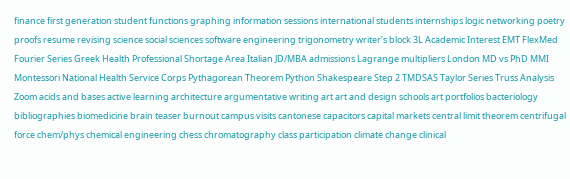finance first generation student functions graphing information sessions international students internships logic networking poetry proofs resume revising science social sciences software engineering trigonometry writer's block 3L Academic Interest EMT FlexMed Fourier Series Greek Health Professional Shortage Area Italian JD/MBA admissions Lagrange multipliers London MD vs PhD MMI Montessori National Health Service Corps Pythagorean Theorem Python Shakespeare Step 2 TMDSAS Taylor Series Truss Analysis Zoom acids and bases active learning architecture argumentative writing art art and design schools art portfolios bacteriology bibliographies biomedicine brain teaser burnout campus visits cantonese capacitors capital markets central limit theorem centrifugal force chem/phys chemical engineering chess chromatography class participation climate change clinical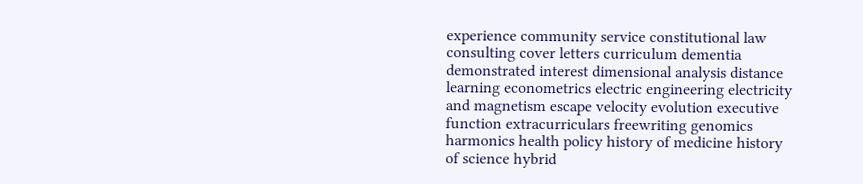experience community service constitutional law consulting cover letters curriculum dementia demonstrated interest dimensional analysis distance learning econometrics electric engineering electricity and magnetism escape velocity evolution executive function extracurriculars freewriting genomics harmonics health policy history of medicine history of science hybrid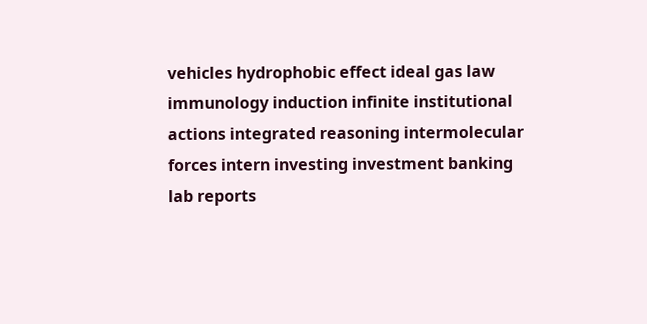vehicles hydrophobic effect ideal gas law immunology induction infinite institutional actions integrated reasoning intermolecular forces intern investing investment banking lab reports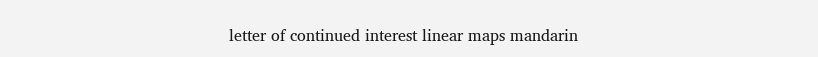letter of continued interest linear maps mandarin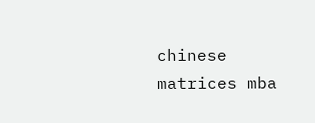chinese matrices mba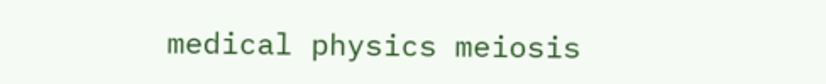medical physics meiosis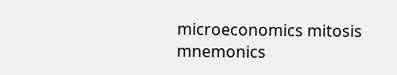microeconomics mitosis mnemonics